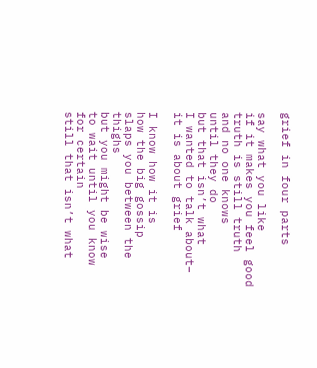grief in four parts

say what you like
if it makes you feel good
truth is still truth
and no one knows
until they do
but that isn’t what
I wanted to talk about–
it is about grief

I know how it is
how the big gossip
slaps you between the thighs
but you might be wise
to wait until you know
for certain
still that isn’t what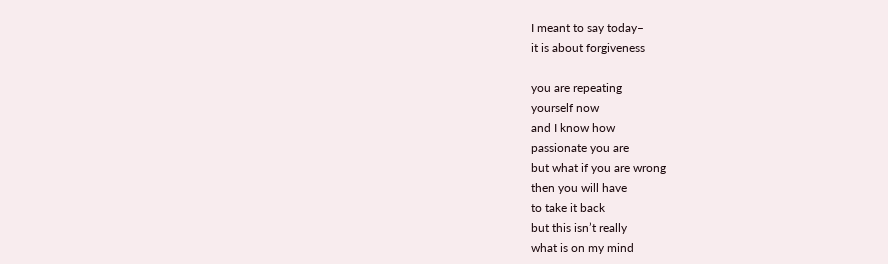I meant to say today–
it is about forgiveness

you are repeating
yourself now
and I know how
passionate you are
but what if you are wrong
then you will have
to take it back
but this isn’t really
what is on my mind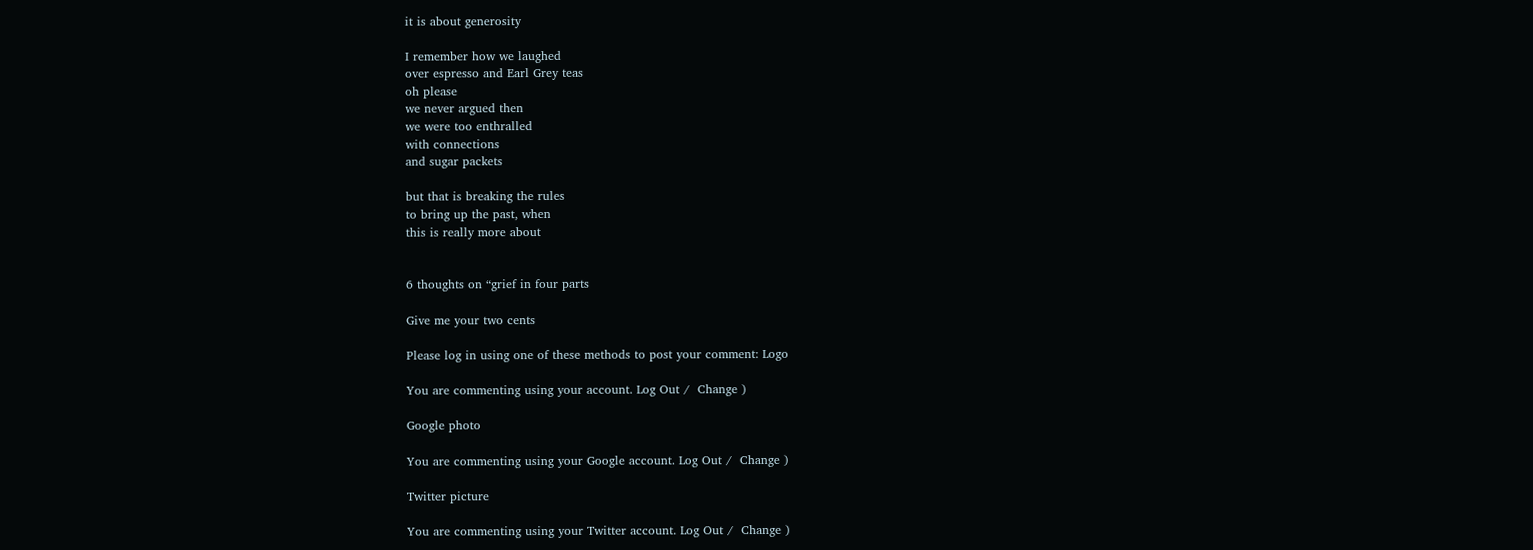it is about generosity

I remember how we laughed
over espresso and Earl Grey teas
oh please
we never argued then
we were too enthralled
with connections
and sugar packets

but that is breaking the rules
to bring up the past, when
this is really more about


6 thoughts on “grief in four parts

Give me your two cents

Please log in using one of these methods to post your comment: Logo

You are commenting using your account. Log Out /  Change )

Google photo

You are commenting using your Google account. Log Out /  Change )

Twitter picture

You are commenting using your Twitter account. Log Out /  Change )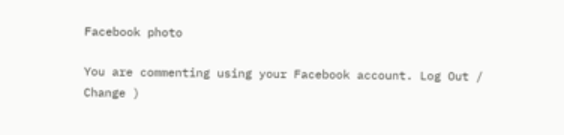Facebook photo

You are commenting using your Facebook account. Log Out /  Change )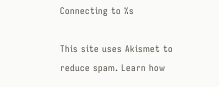Connecting to %s

This site uses Akismet to reduce spam. Learn how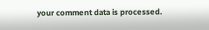your comment data is processed.